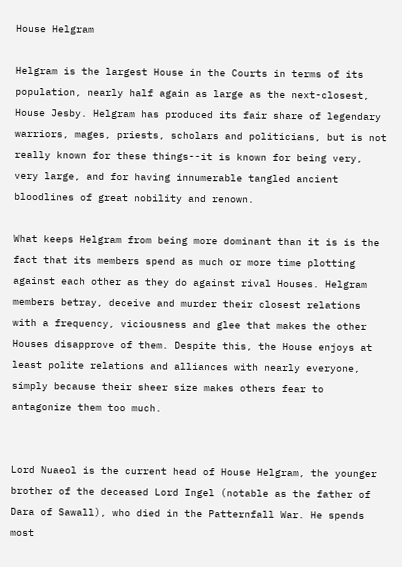House Helgram

Helgram is the largest House in the Courts in terms of its population, nearly half again as large as the next-closest, House Jesby. Helgram has produced its fair share of legendary warriors, mages, priests, scholars and politicians, but is not really known for these things--it is known for being very, very large, and for having innumerable tangled ancient bloodlines of great nobility and renown.

What keeps Helgram from being more dominant than it is is the fact that its members spend as much or more time plotting against each other as they do against rival Houses. Helgram members betray, deceive and murder their closest relations with a frequency, viciousness and glee that makes the other Houses disapprove of them. Despite this, the House enjoys at least polite relations and alliances with nearly everyone, simply because their sheer size makes others fear to antagonize them too much.


Lord Nuaeol is the current head of House Helgram, the younger brother of the deceased Lord Ingel (notable as the father of Dara of Sawall), who died in the Patternfall War. He spends most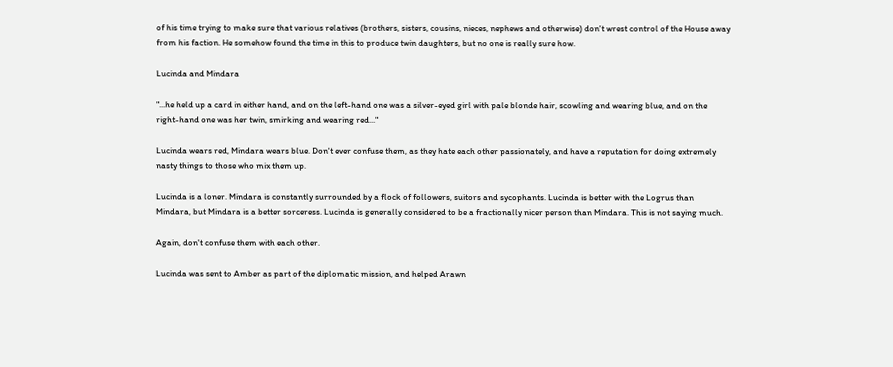of his time trying to make sure that various relatives (brothers, sisters, cousins, nieces, nephews and otherwise) don't wrest control of the House away from his faction. He somehow found the time in this to produce twin daughters, but no one is really sure how.

Lucinda and Mindara

"...he held up a card in either hand, and on the left-hand one was a silver-eyed girl with pale blonde hair, scowling and wearing blue, and on the right-hand one was her twin, smirking and wearing red..."

Lucinda wears red, Mindara wears blue. Don't ever confuse them, as they hate each other passionately, and have a reputation for doing extremely nasty things to those who mix them up.

Lucinda is a loner. Mindara is constantly surrounded by a flock of followers, suitors and sycophants. Lucinda is better with the Logrus than Mindara, but Mindara is a better sorceress. Lucinda is generally considered to be a fractionally nicer person than Mindara. This is not saying much.

Again, don't confuse them with each other.

Lucinda was sent to Amber as part of the diplomatic mission, and helped Arawn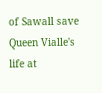of Sawall save Queen Vialle's life at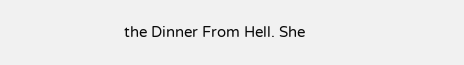the Dinner From Hell. She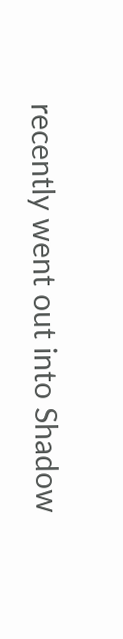recently went out into Shadow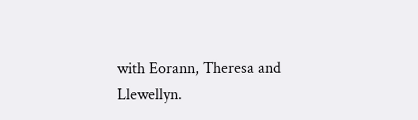with Eorann, Theresa and Llewellyn.